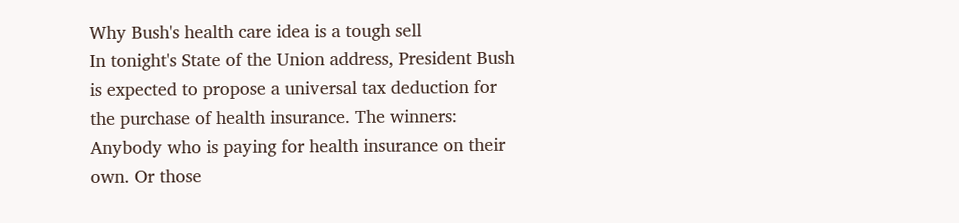Why Bush's health care idea is a tough sell
In tonight's State of the Union address, President Bush is expected to propose a universal tax deduction for the purchase of health insurance. The winners: Anybody who is paying for health insurance on their own. Or those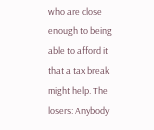who are close enough to being able to afford it that a tax break might help. The losers: Anybody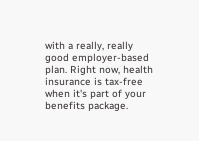with a really, really good employer-based plan. Right now, health insurance is tax-free when it's part of your benefits package.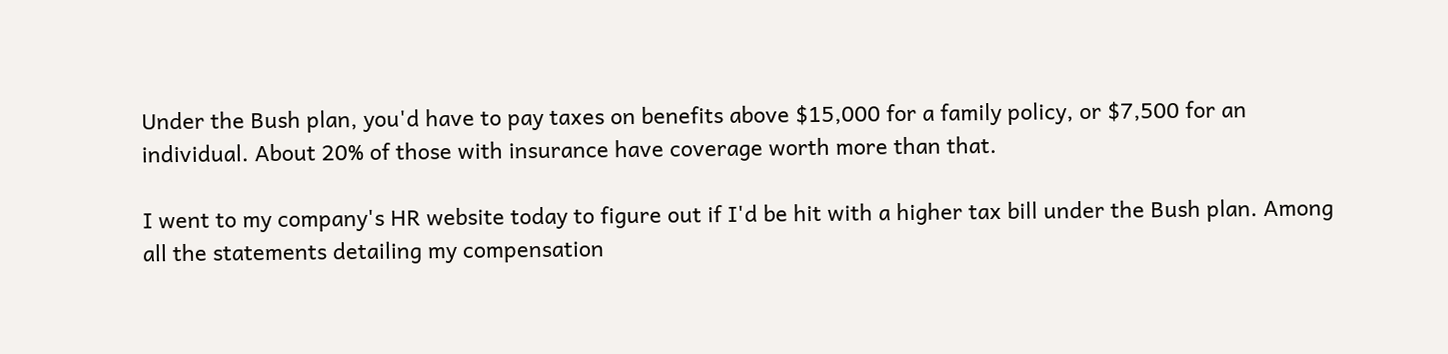Under the Bush plan, you'd have to pay taxes on benefits above $15,000 for a family policy, or $7,500 for an individual. About 20% of those with insurance have coverage worth more than that.

I went to my company's HR website today to figure out if I'd be hit with a higher tax bill under the Bush plan. Among all the statements detailing my compensation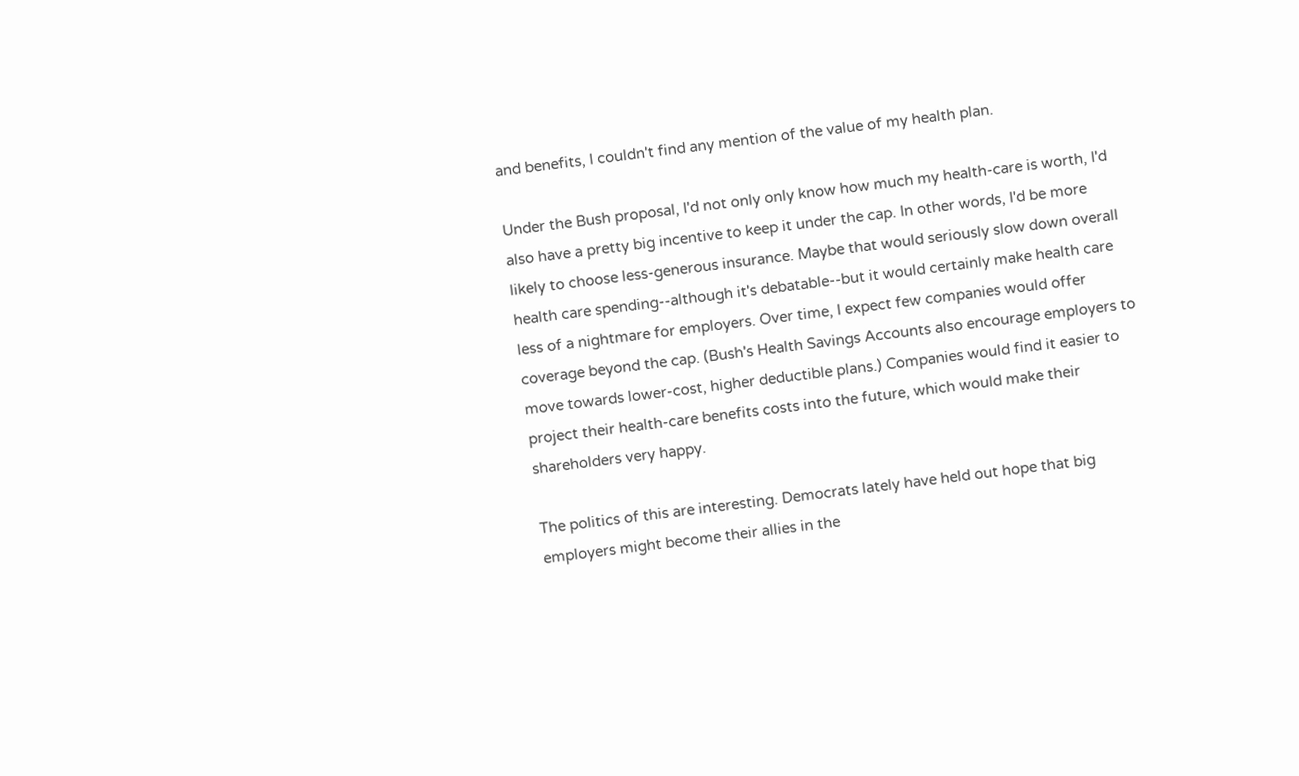and benefits, I couldn't find any mention of the value of my health plan.

Under the Bush proposal, I'd not only only know how much my health-care is worth, I'd also have a pretty big incentive to keep it under the cap. In other words, I'd be more likely to choose less-generous insurance. Maybe that would seriously slow down overall health care spending--although it's debatable--but it would certainly make health care less of a nightmare for employers. Over time, I expect few companies would offer coverage beyond the cap. (Bush's Health Savings Accounts also encourage employers to move towards lower-cost, higher deductible plans.) Companies would find it easier to project their health-care benefits costs into the future, which would make their shareholders very happy.

The politics of this are interesting. Democrats lately have held out hope that big employers might become their allies in the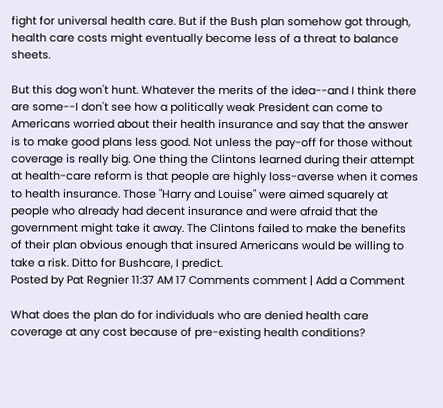fight for universal health care. But if the Bush plan somehow got through, health care costs might eventually become less of a threat to balance sheets.

But this dog won't hunt. Whatever the merits of the idea--and I think there are some--I don't see how a politically weak President can come to Americans worried about their health insurance and say that the answer is to make good plans less good. Not unless the pay-off for those without coverage is really big. One thing the Clintons learned during their attempt at health-care reform is that people are highly loss-averse when it comes to health insurance. Those "Harry and Louise" were aimed squarely at people who already had decent insurance and were afraid that the government might take it away. The Clintons failed to make the benefits of their plan obvious enough that insured Americans would be willing to take a risk. Ditto for Bushcare, I predict.
Posted by Pat Regnier 11:37 AM 17 Comments comment | Add a Comment

What does the plan do for individuals who are denied health care coverage at any cost because of pre-existing health conditions?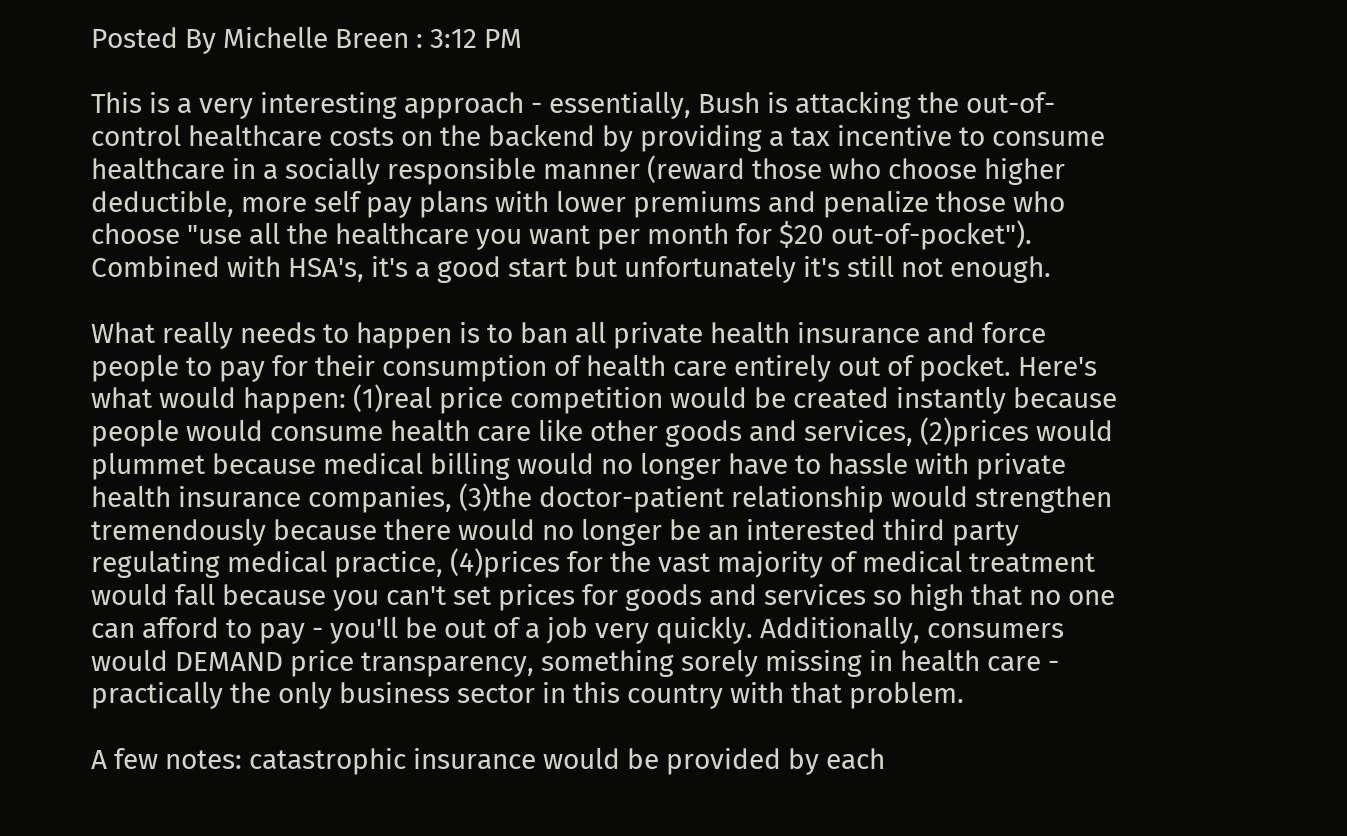Posted By Michelle Breen : 3:12 PM

This is a very interesting approach - essentially, Bush is attacking the out-of-control healthcare costs on the backend by providing a tax incentive to consume healthcare in a socially responsible manner (reward those who choose higher deductible, more self pay plans with lower premiums and penalize those who choose "use all the healthcare you want per month for $20 out-of-pocket"). Combined with HSA's, it's a good start but unfortunately it's still not enough.

What really needs to happen is to ban all private health insurance and force people to pay for their consumption of health care entirely out of pocket. Here's what would happen: (1)real price competition would be created instantly because people would consume health care like other goods and services, (2)prices would plummet because medical billing would no longer have to hassle with private health insurance companies, (3)the doctor-patient relationship would strengthen tremendously because there would no longer be an interested third party regulating medical practice, (4)prices for the vast majority of medical treatment would fall because you can't set prices for goods and services so high that no one can afford to pay - you'll be out of a job very quickly. Additionally, consumers would DEMAND price transparency, something sorely missing in health care - practically the only business sector in this country with that problem.

A few notes: catastrophic insurance would be provided by each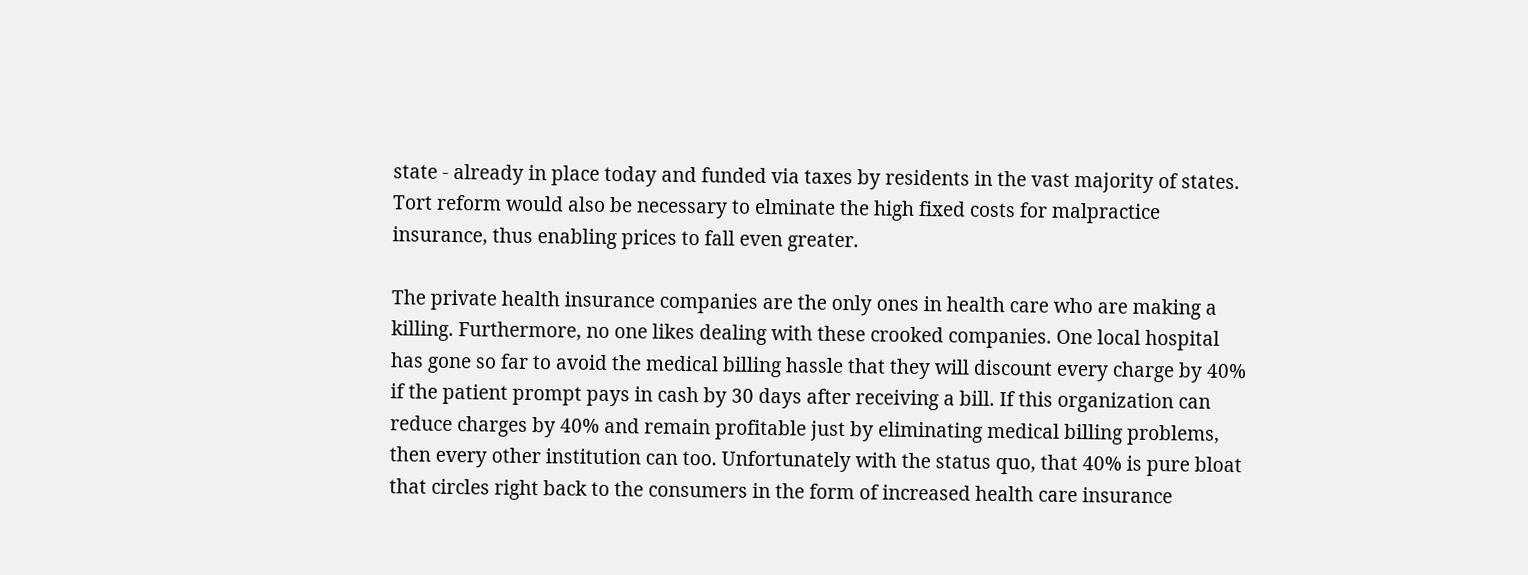state - already in place today and funded via taxes by residents in the vast majority of states. Tort reform would also be necessary to elminate the high fixed costs for malpractice insurance, thus enabling prices to fall even greater.

The private health insurance companies are the only ones in health care who are making a killing. Furthermore, no one likes dealing with these crooked companies. One local hospital has gone so far to avoid the medical billing hassle that they will discount every charge by 40% if the patient prompt pays in cash by 30 days after receiving a bill. If this organization can reduce charges by 40% and remain profitable just by eliminating medical billing problems, then every other institution can too. Unfortunately with the status quo, that 40% is pure bloat that circles right back to the consumers in the form of increased health care insurance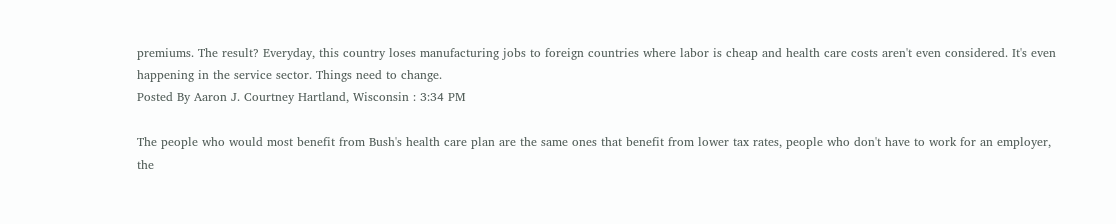premiums. The result? Everyday, this country loses manufacturing jobs to foreign countries where labor is cheap and health care costs aren't even considered. It's even happening in the service sector. Things need to change.
Posted By Aaron J. Courtney Hartland, Wisconsin : 3:34 PM

The people who would most benefit from Bush's health care plan are the same ones that benefit from lower tax rates, people who don't have to work for an employer, the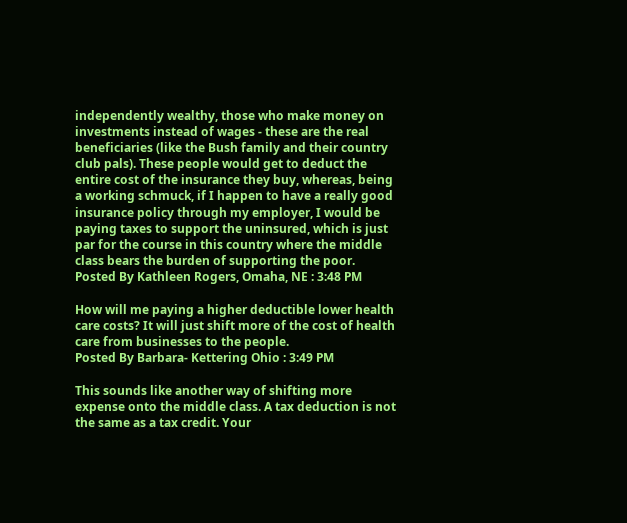independently wealthy, those who make money on investments instead of wages - these are the real beneficiaries (like the Bush family and their country club pals). These people would get to deduct the entire cost of the insurance they buy, whereas, being a working schmuck, if I happen to have a really good insurance policy through my employer, I would be paying taxes to support the uninsured, which is just par for the course in this country where the middle class bears the burden of supporting the poor.
Posted By Kathleen Rogers, Omaha, NE : 3:48 PM

How will me paying a higher deductible lower health care costs? It will just shift more of the cost of health care from businesses to the people.
Posted By Barbara- Kettering Ohio : 3:49 PM

This sounds like another way of shifting more expense onto the middle class. A tax deduction is not the same as a tax credit. Your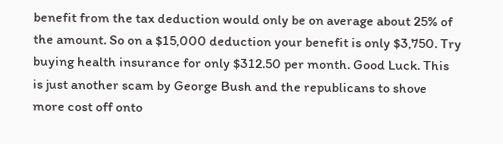benefit from the tax deduction would only be on average about 25% of the amount. So on a $15,000 deduction your benefit is only $3,750. Try buying health insurance for only $312.50 per month. Good Luck. This is just another scam by George Bush and the republicans to shove more cost off onto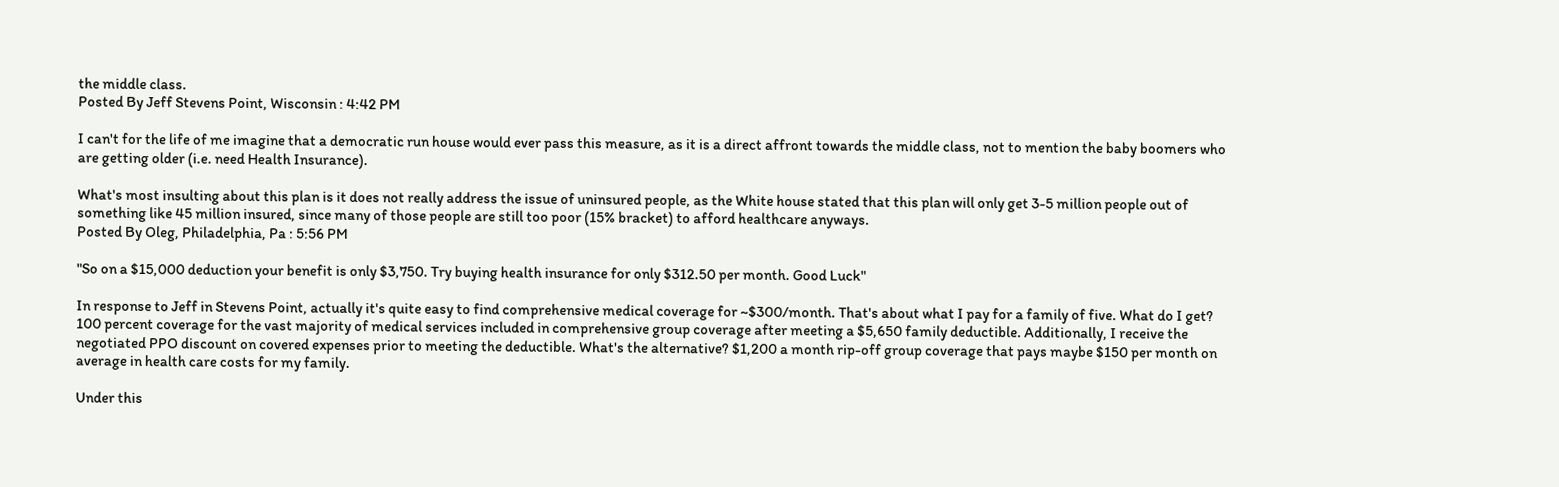the middle class.
Posted By Jeff Stevens Point, Wisconsin : 4:42 PM

I can't for the life of me imagine that a democratic run house would ever pass this measure, as it is a direct affront towards the middle class, not to mention the baby boomers who are getting older (i.e. need Health Insurance).

What's most insulting about this plan is it does not really address the issue of uninsured people, as the White house stated that this plan will only get 3-5 million people out of something like 45 million insured, since many of those people are still too poor (15% bracket) to afford healthcare anyways.
Posted By Oleg, Philadelphia, Pa : 5:56 PM

"So on a $15,000 deduction your benefit is only $3,750. Try buying health insurance for only $312.50 per month. Good Luck"

In response to Jeff in Stevens Point, actually it's quite easy to find comprehensive medical coverage for ~$300/month. That's about what I pay for a family of five. What do I get? 100 percent coverage for the vast majority of medical services included in comprehensive group coverage after meeting a $5,650 family deductible. Additionally, I receive the negotiated PPO discount on covered expenses prior to meeting the deductible. What's the alternative? $1,200 a month rip-off group coverage that pays maybe $150 per month on average in health care costs for my family.

Under this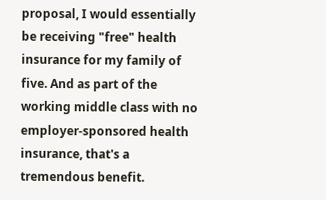proposal, I would essentially be receiving "free" health insurance for my family of five. And as part of the working middle class with no employer-sponsored health insurance, that's a tremendous benefit.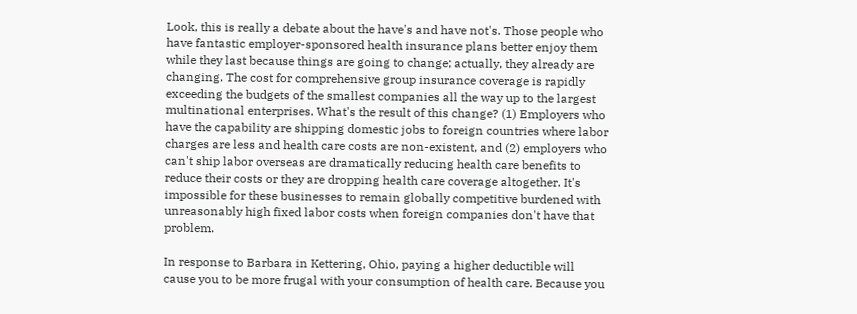Look, this is really a debate about the have's and have not's. Those people who have fantastic employer-sponsored health insurance plans better enjoy them while they last because things are going to change; actually, they already are changing. The cost for comprehensive group insurance coverage is rapidly exceeding the budgets of the smallest companies all the way up to the largest multinational enterprises. What's the result of this change? (1) Employers who have the capability are shipping domestic jobs to foreign countries where labor charges are less and health care costs are non-existent, and (2) employers who can't ship labor overseas are dramatically reducing health care benefits to reduce their costs or they are dropping health care coverage altogether. It's impossible for these businesses to remain globally competitive burdened with unreasonably high fixed labor costs when foreign companies don't have that problem.

In response to Barbara in Kettering, Ohio, paying a higher deductible will cause you to be more frugal with your consumption of health care. Because you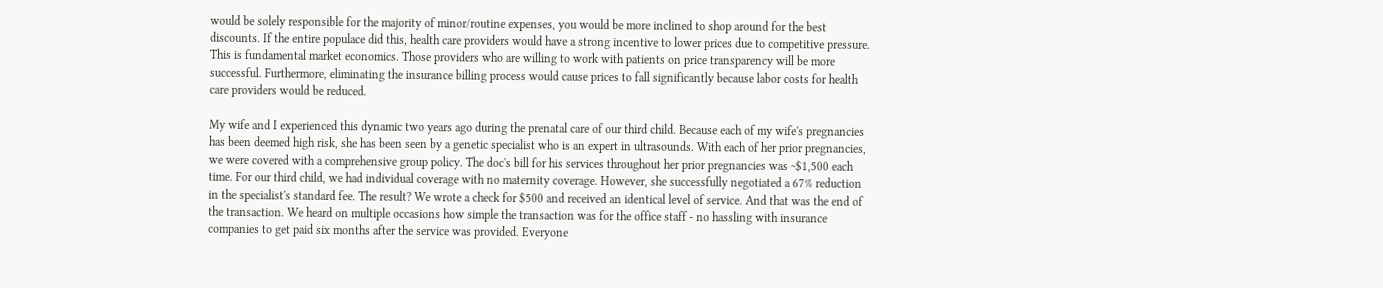would be solely responsible for the majority of minor/routine expenses, you would be more inclined to shop around for the best discounts. If the entire populace did this, health care providers would have a strong incentive to lower prices due to competitive pressure. This is fundamental market economics. Those providers who are willing to work with patients on price transparency will be more successful. Furthermore, eliminating the insurance billing process would cause prices to fall significantly because labor costs for health care providers would be reduced.

My wife and I experienced this dynamic two years ago during the prenatal care of our third child. Because each of my wife's pregnancies has been deemed high risk, she has been seen by a genetic specialist who is an expert in ultrasounds. With each of her prior pregnancies, we were covered with a comprehensive group policy. The doc's bill for his services throughout her prior pregnancies was ~$1,500 each time. For our third child, we had individual coverage with no maternity coverage. However, she successfully negotiated a 67% reduction in the specialist's standard fee. The result? We wrote a check for $500 and received an identical level of service. And that was the end of the transaction. We heard on multiple occasions how simple the transaction was for the office staff - no hassling with insurance companies to get paid six months after the service was provided. Everyone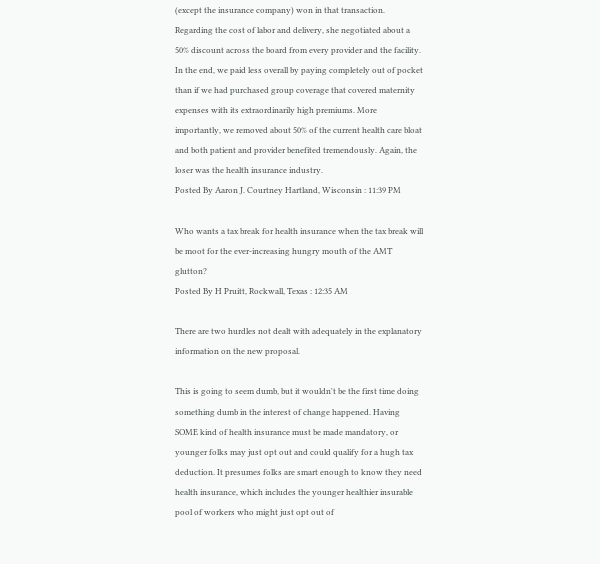(except the insurance company) won in that transaction. Regarding the cost of labor and delivery, she negotiated about a 50% discount across the board from every provider and the facility. In the end, we paid less overall by paying completely out of pocket than if we had purchased group coverage that covered maternity expenses with its extraordinarily high premiums. More importantly, we removed about 50% of the current health care bloat and both patient and provider benefited tremendously. Again, the loser was the health insurance industry.
Posted By Aaron J. Courtney Hartland, Wisconsin : 11:39 PM

Who wants a tax break for health insurance when the tax break will be moot for the ever-increasing hungry mouth of the AMT glutton?
Posted By H Pruitt, Rockwall, Texas : 12:35 AM

There are two hurdles not dealt with adequately in the explanatory information on the new proposal.

This is going to seem dumb, but it wouldn't be the first time doing something dumb in the interest of change happened. Having SOME kind of health insurance must be made mandatory, or younger folks may just opt out and could qualify for a hugh tax deduction. It presumes folks are smart enough to know they need health insurance, which includes the younger healthier insurable pool of workers who might just opt out of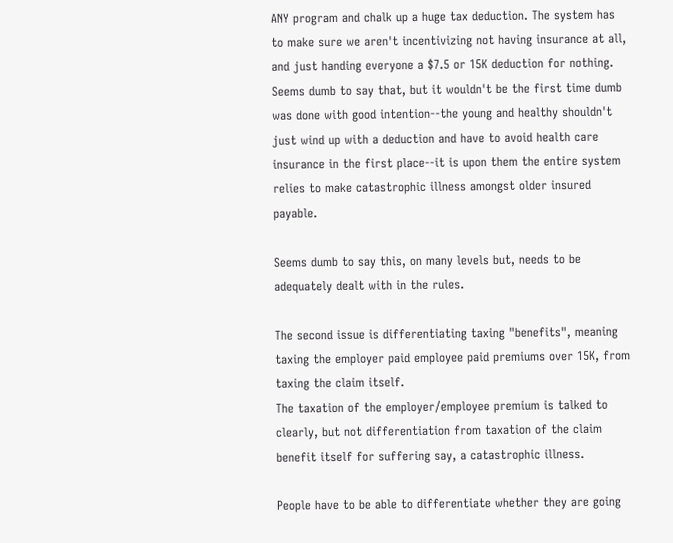ANY program and chalk up a huge tax deduction. The system has to make sure we aren't incentivizing not having insurance at all, and just handing everyone a $7.5 or 15K deduction for nothing. Seems dumb to say that, but it wouldn't be the first time dumb was done with good intention--the young and healthy shouldn't just wind up with a deduction and have to avoid health care insurance in the first place--it is upon them the entire system relies to make catastrophic illness amongst older insured payable.

Seems dumb to say this, on many levels but, needs to be adequately dealt with in the rules.

The second issue is differentiating taxing "benefits", meaning taxing the employer paid employee paid premiums over 15K, from taxing the claim itself.
The taxation of the employer/employee premium is talked to clearly, but not differentiation from taxation of the claim benefit itself for suffering say, a catastrophic illness.

People have to be able to differentiate whether they are going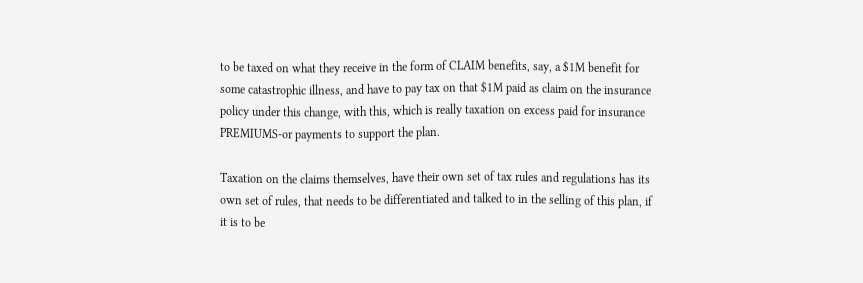to be taxed on what they receive in the form of CLAIM benefits, say, a $1M benefit for some catastrophic illness, and have to pay tax on that $1M paid as claim on the insurance policy under this change, with this, which is really taxation on excess paid for insurance PREMIUMS-or payments to support the plan.

Taxation on the claims themselves, have their own set of tax rules and regulations has its own set of rules, that needs to be differentiated and talked to in the selling of this plan, if it is to be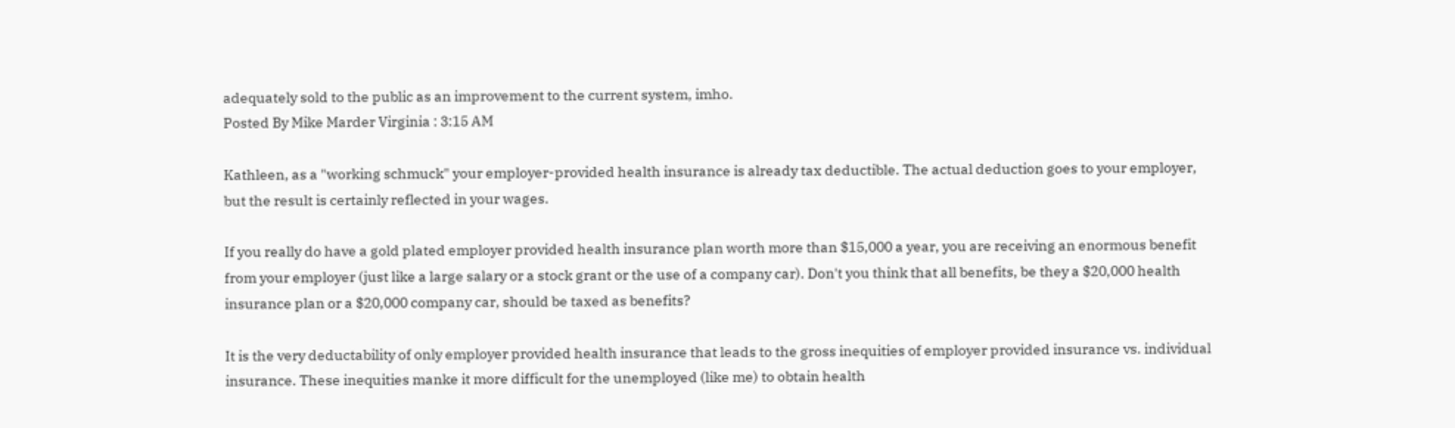adequately sold to the public as an improvement to the current system, imho.
Posted By Mike Marder Virginia : 3:15 AM

Kathleen, as a "working schmuck" your employer-provided health insurance is already tax deductible. The actual deduction goes to your employer, but the result is certainly reflected in your wages.

If you really do have a gold plated employer provided health insurance plan worth more than $15,000 a year, you are receiving an enormous benefit from your employer (just like a large salary or a stock grant or the use of a company car). Don't you think that all benefits, be they a $20,000 health insurance plan or a $20,000 company car, should be taxed as benefits?

It is the very deductability of only employer provided health insurance that leads to the gross inequities of employer provided insurance vs. individual insurance. These inequities manke it more difficult for the unemployed (like me) to obtain health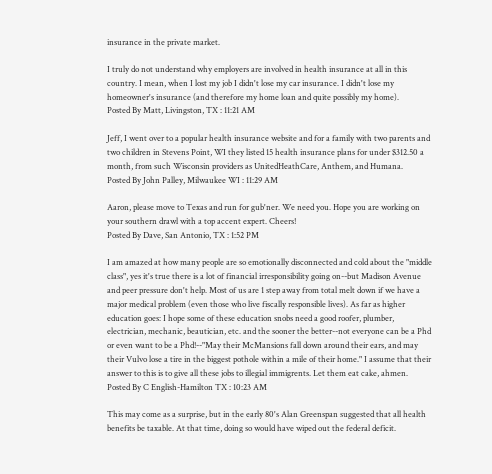insurance in the private market.

I truly do not understand why employers are involved in health insurance at all in this country. I mean, when I lost my job I didn't lose my car insurance. I didn't lose my homeowner's insurance (and therefore my home loan and quite possibly my home).
Posted By Matt, Livingston, TX : 11:21 AM

Jeff, I went over to a popular health insurance website and for a family with two parents and two children in Stevens Point, WI they listed 15 health insurance plans for under $312.50 a month, from such Wisconsin providers as UnitedHeathCare, Anthem, and Humana.
Posted By John Palley, Milwaukee WI : 11:29 AM

Aaron, please move to Texas and run for gub'ner. We need you. Hope you are working on your southern drawl with a top accent expert. Cheers!
Posted By Dave, San Antonio, TX : 1:52 PM

I am amazed at how many people are so emotionally disconnected and cold about the "middle class", yes it's true there is a lot of financial irresponsibility going on--but Madison Avenue and peer pressure don't help. Most of us are 1 step away from total melt down if we have a major medical problem (even those who live fiscally responsible lives). As far as higher education goes: I hope some of these education snobs need a good roofer, plumber, electrician, mechanic, beautician, etc. and the sooner the better--not everyone can be a Phd or even want to be a Phd!--"May their McMansions fall down around their ears, and may their Vulvo lose a tire in the biggest pothole within a mile of their home." I assume that their answer to this is to give all these jobs to illegial immigrents. Let them eat cake, ahmen.
Posted By C English-Hamilton TX : 10:23 AM

This may come as a surprise, but in the early 80's Alan Greenspan suggested that all health benefits be taxable. At that time, doing so would have wiped out the federal deficit.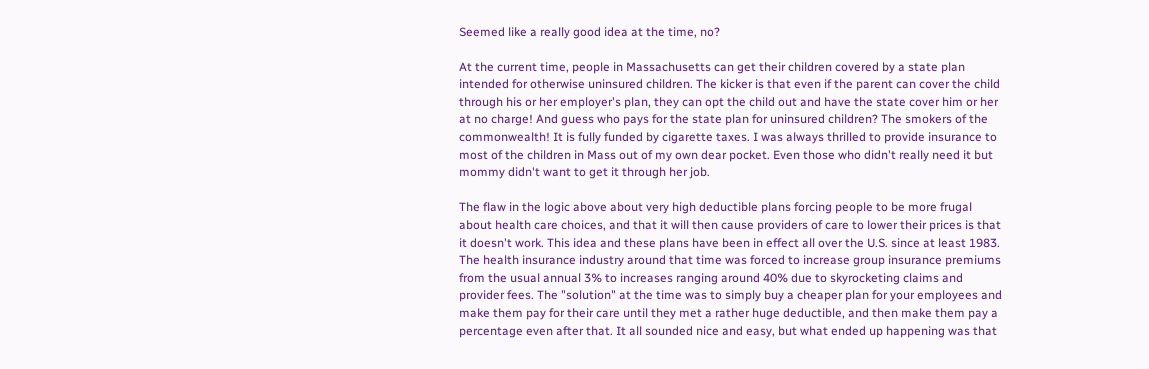Seemed like a really good idea at the time, no?

At the current time, people in Massachusetts can get their children covered by a state plan intended for otherwise uninsured children. The kicker is that even if the parent can cover the child through his or her employer's plan, they can opt the child out and have the state cover him or her at no charge! And guess who pays for the state plan for uninsured children? The smokers of the commonwealth! It is fully funded by cigarette taxes. I was always thrilled to provide insurance to most of the children in Mass out of my own dear pocket. Even those who didn't really need it but mommy didn't want to get it through her job.

The flaw in the logic above about very high deductible plans forcing people to be more frugal about health care choices, and that it will then cause providers of care to lower their prices is that it doesn't work. This idea and these plans have been in effect all over the U.S. since at least 1983. The health insurance industry around that time was forced to increase group insurance premiums from the usual annual 3% to increases ranging around 40% due to skyrocketing claims and provider fees. The "solution" at the time was to simply buy a cheaper plan for your employees and make them pay for their care until they met a rather huge deductible, and then make them pay a percentage even after that. It all sounded nice and easy, but what ended up happening was that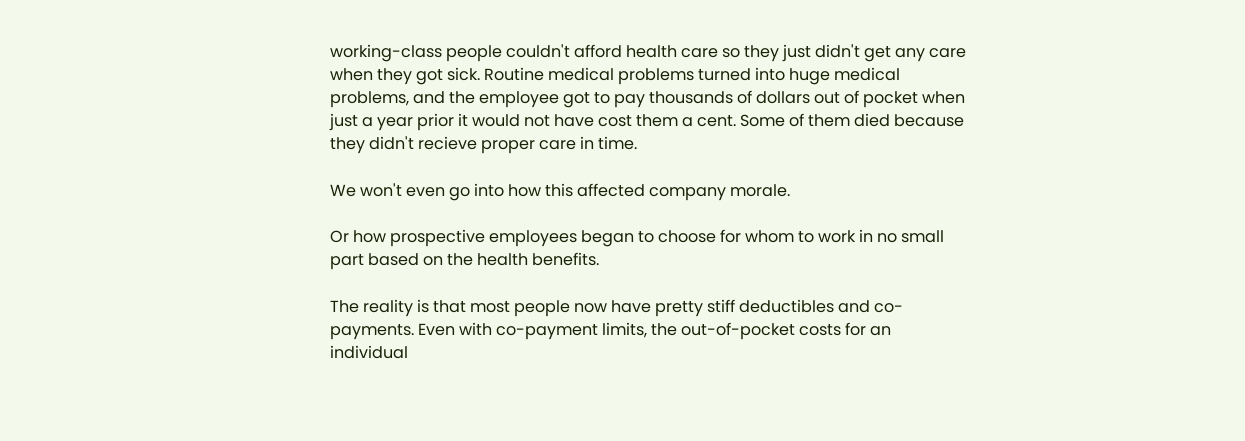working-class people couldn't afford health care so they just didn't get any care when they got sick. Routine medical problems turned into huge medical problems, and the employee got to pay thousands of dollars out of pocket when just a year prior it would not have cost them a cent. Some of them died because they didn't recieve proper care in time.

We won't even go into how this affected company morale.

Or how prospective employees began to choose for whom to work in no small part based on the health benefits.

The reality is that most people now have pretty stiff deductibles and co-payments. Even with co-payment limits, the out-of-pocket costs for an individual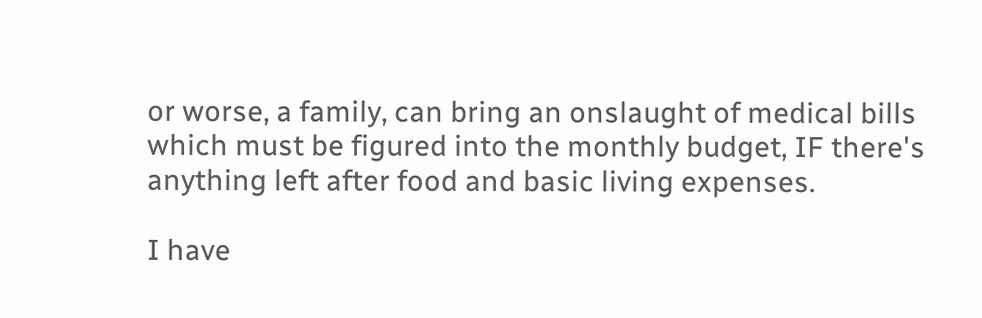or worse, a family, can bring an onslaught of medical bills which must be figured into the monthly budget, IF there's anything left after food and basic living expenses.

I have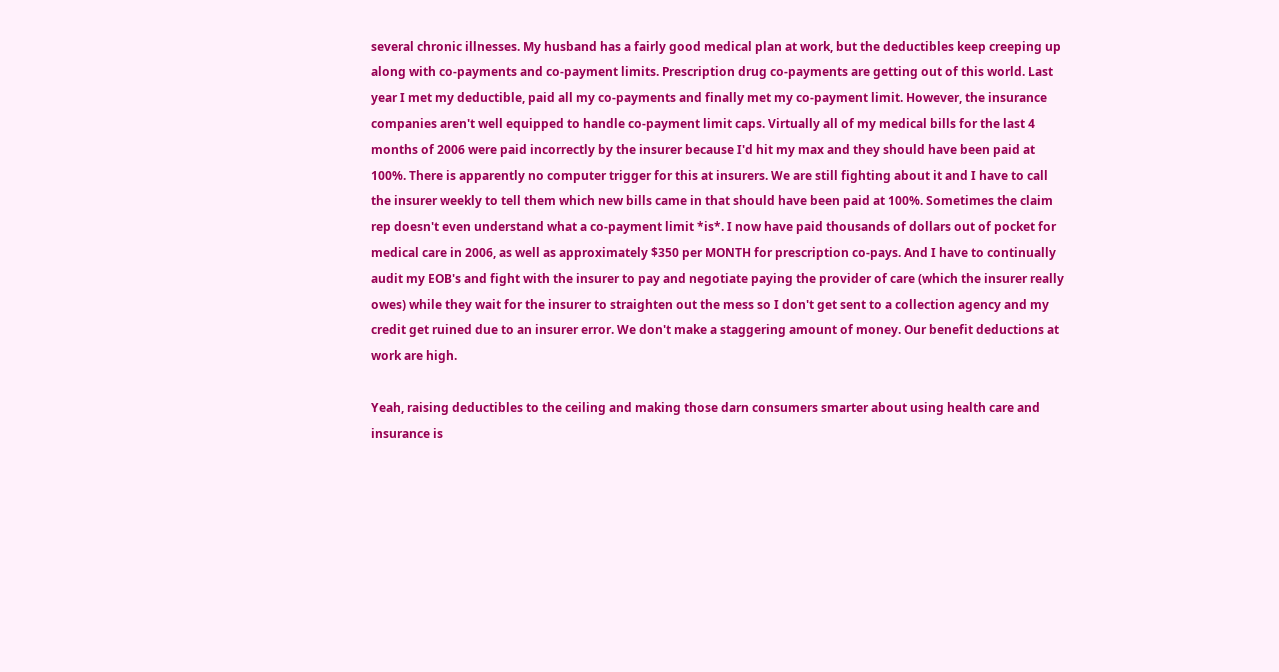several chronic illnesses. My husband has a fairly good medical plan at work, but the deductibles keep creeping up along with co-payments and co-payment limits. Prescription drug co-payments are getting out of this world. Last year I met my deductible, paid all my co-payments and finally met my co-payment limit. However, the insurance companies aren't well equipped to handle co-payment limit caps. Virtually all of my medical bills for the last 4 months of 2006 were paid incorrectly by the insurer because I'd hit my max and they should have been paid at 100%. There is apparently no computer trigger for this at insurers. We are still fighting about it and I have to call the insurer weekly to tell them which new bills came in that should have been paid at 100%. Sometimes the claim rep doesn't even understand what a co-payment limit *is*. I now have paid thousands of dollars out of pocket for medical care in 2006, as well as approximately $350 per MONTH for prescription co-pays. And I have to continually audit my EOB's and fight with the insurer to pay and negotiate paying the provider of care (which the insurer really owes) while they wait for the insurer to straighten out the mess so I don't get sent to a collection agency and my credit get ruined due to an insurer error. We don't make a staggering amount of money. Our benefit deductions at work are high.

Yeah, raising deductibles to the ceiling and making those darn consumers smarter about using health care and insurance is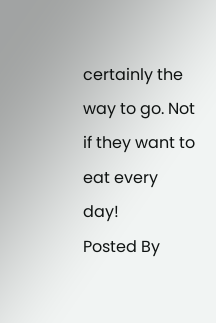certainly the way to go. Not if they want to eat every day!
Posted By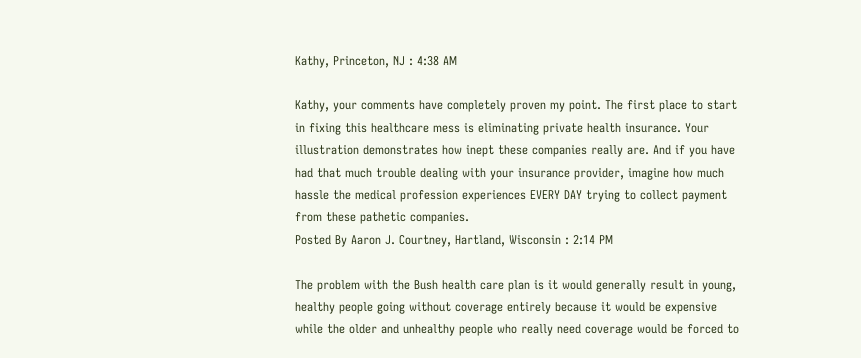Kathy, Princeton, NJ : 4:38 AM

Kathy, your comments have completely proven my point. The first place to start in fixing this healthcare mess is eliminating private health insurance. Your illustration demonstrates how inept these companies really are. And if you have had that much trouble dealing with your insurance provider, imagine how much hassle the medical profession experiences EVERY DAY trying to collect payment from these pathetic companies.
Posted By Aaron J. Courtney, Hartland, Wisconsin : 2:14 PM

The problem with the Bush health care plan is it would generally result in young, healthy people going without coverage entirely because it would be expensive while the older and unhealthy people who really need coverage would be forced to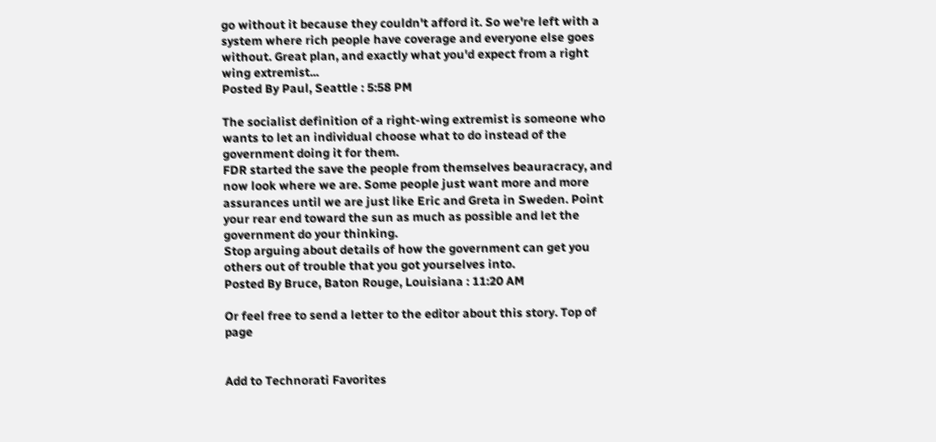go without it because they couldn't afford it. So we're left with a system where rich people have coverage and everyone else goes without. Great plan, and exactly what you'd expect from a right wing extremist...
Posted By Paul, Seattle : 5:58 PM

The socialist definition of a right-wing extremist is someone who wants to let an individual choose what to do instead of the government doing it for them.
FDR started the save the people from themselves beauracracy, and now look where we are. Some people just want more and more assurances until we are just like Eric and Greta in Sweden. Point your rear end toward the sun as much as possible and let the government do your thinking.
Stop arguing about details of how the government can get you others out of trouble that you got yourselves into.
Posted By Bruce, Baton Rouge, Louisiana : 11:20 AM

Or feel free to send a letter to the editor about this story. Top of page


Add to Technorati Favorites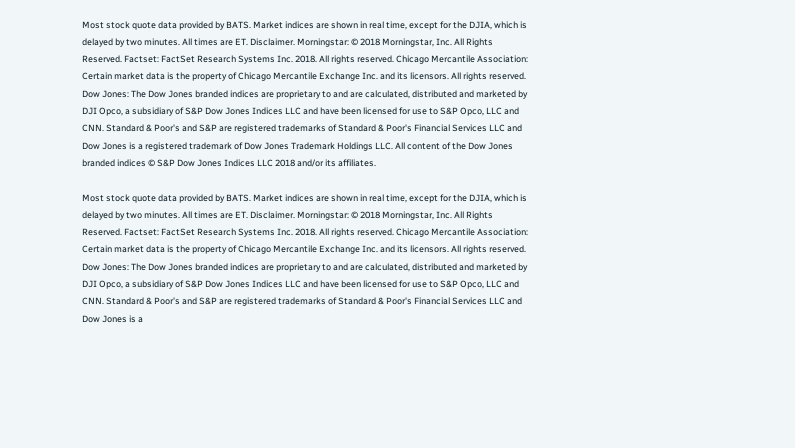Most stock quote data provided by BATS. Market indices are shown in real time, except for the DJIA, which is delayed by two minutes. All times are ET. Disclaimer. Morningstar: © 2018 Morningstar, Inc. All Rights Reserved. Factset: FactSet Research Systems Inc. 2018. All rights reserved. Chicago Mercantile Association: Certain market data is the property of Chicago Mercantile Exchange Inc. and its licensors. All rights reserved. Dow Jones: The Dow Jones branded indices are proprietary to and are calculated, distributed and marketed by DJI Opco, a subsidiary of S&P Dow Jones Indices LLC and have been licensed for use to S&P Opco, LLC and CNN. Standard & Poor's and S&P are registered trademarks of Standard & Poor's Financial Services LLC and Dow Jones is a registered trademark of Dow Jones Trademark Holdings LLC. All content of the Dow Jones branded indices © S&P Dow Jones Indices LLC 2018 and/or its affiliates.

Most stock quote data provided by BATS. Market indices are shown in real time, except for the DJIA, which is delayed by two minutes. All times are ET. Disclaimer. Morningstar: © 2018 Morningstar, Inc. All Rights Reserved. Factset: FactSet Research Systems Inc. 2018. All rights reserved. Chicago Mercantile Association: Certain market data is the property of Chicago Mercantile Exchange Inc. and its licensors. All rights reserved. Dow Jones: The Dow Jones branded indices are proprietary to and are calculated, distributed and marketed by DJI Opco, a subsidiary of S&P Dow Jones Indices LLC and have been licensed for use to S&P Opco, LLC and CNN. Standard & Poor's and S&P are registered trademarks of Standard & Poor's Financial Services LLC and Dow Jones is a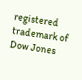registered trademark of Dow Jones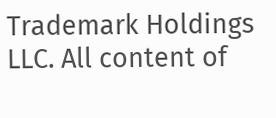Trademark Holdings LLC. All content of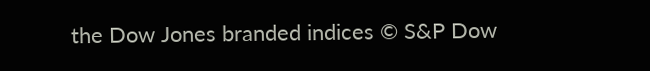the Dow Jones branded indices © S&P Dow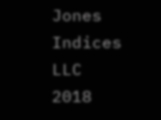Jones Indices LLC 2018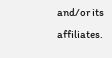and/or its affiliates.